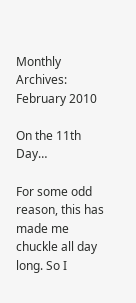Monthly Archives: February 2010

On the 11th Day…

For some odd reason, this has made me chuckle all day long. So I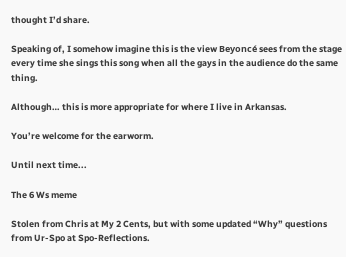thought I’d share.

Speaking of, I somehow imagine this is the view Beyoncé sees from the stage every time she sings this song when all the gays in the audience do the same thing.

Although… this is more appropriate for where I live in Arkansas.

You’re welcome for the earworm.

Until next time...

The 6 Ws meme

Stolen from Chris at My 2 Cents, but with some updated “Why” questions from Ur-Spo at Spo-Reflections.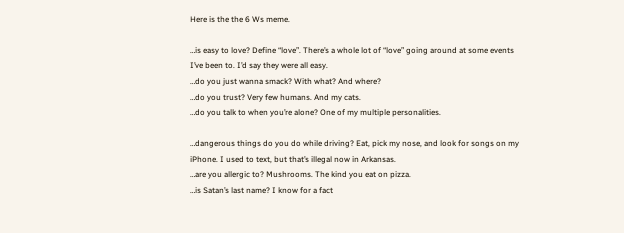Here is the the 6 Ws meme.

…is easy to love? Define “love”. There’s a whole lot of “love” going around at some events I’ve been to. I’d say they were all easy.
…do you just wanna smack? With what? And where?
…do you trust? Very few humans. And my cats.
…do you talk to when you’re alone? One of my multiple personalities.

…dangerous things do you do while driving? Eat, pick my nose, and look for songs on my iPhone. I used to text, but that’s illegal now in Arkansas.
…are you allergic to? Mushrooms. The kind you eat on pizza.
…is Satan’s last name? I know for a fact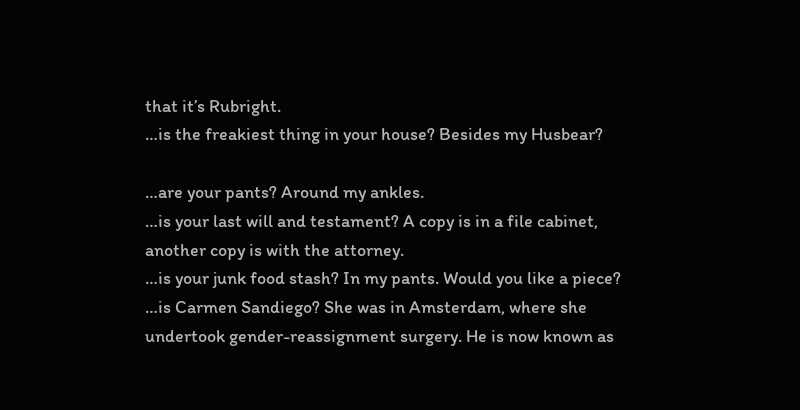that it’s Rubright.
…is the freakiest thing in your house? Besides my Husbear?

…are your pants? Around my ankles.
…is your last will and testament? A copy is in a file cabinet, another copy is with the attorney.
…is your junk food stash? In my pants. Would you like a piece?
…is Carmen Sandiego? She was in Amsterdam, where she undertook gender-reassignment surgery. He is now known as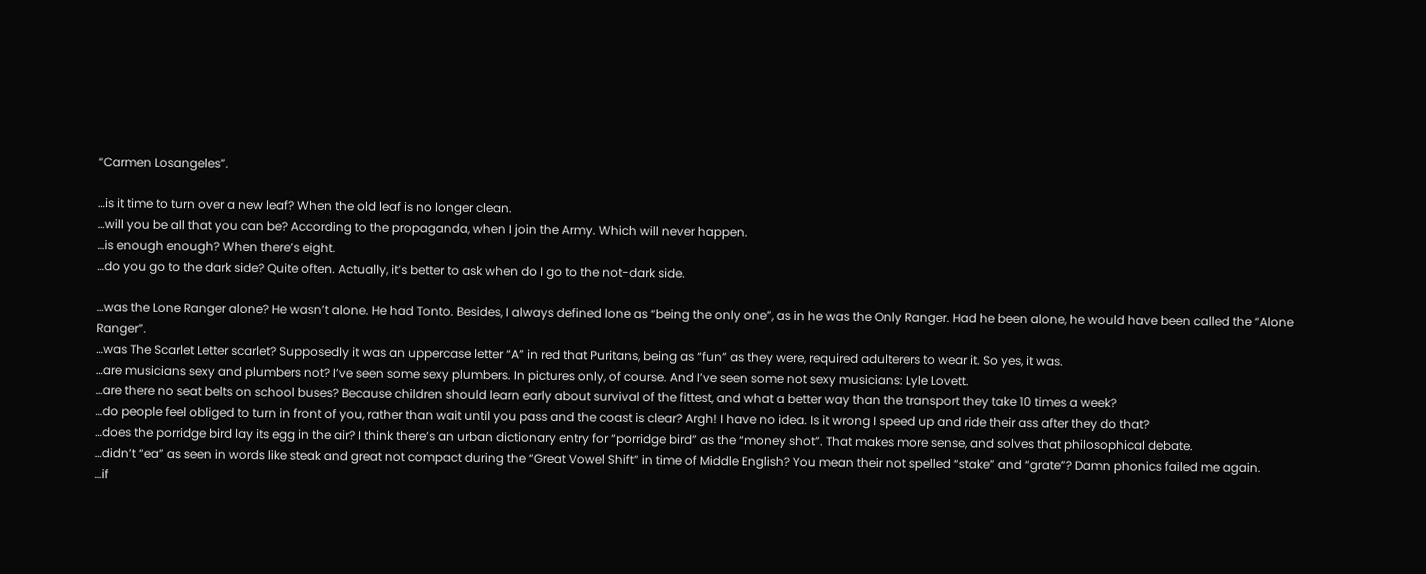“Carmen Losangeles”.

…is it time to turn over a new leaf? When the old leaf is no longer clean.
…will you be all that you can be? According to the propaganda, when I join the Army. Which will never happen.
…is enough enough? When there’s eight.
…do you go to the dark side? Quite often. Actually, it’s better to ask when do I go to the not-dark side.

…was the Lone Ranger alone? He wasn’t alone. He had Tonto. Besides, I always defined lone as “being the only one”, as in he was the Only Ranger. Had he been alone, he would have been called the “Alone Ranger”.
…was The Scarlet Letter scarlet? Supposedly it was an uppercase letter “A” in red that Puritans, being as “fun” as they were, required adulterers to wear it. So yes, it was.
…are musicians sexy and plumbers not? I’ve seen some sexy plumbers. In pictures only, of course. And I’ve seen some not sexy musicians: Lyle Lovett.
…are there no seat belts on school buses? Because children should learn early about survival of the fittest, and what a better way than the transport they take 10 times a week?
…do people feel obliged to turn in front of you, rather than wait until you pass and the coast is clear? Argh! I have no idea. Is it wrong I speed up and ride their ass after they do that?
…does the porridge bird lay its egg in the air? I think there’s an urban dictionary entry for “porridge bird” as the “money shot”. That makes more sense, and solves that philosophical debate.
…didn’t “ea” as seen in words like steak and great not compact during the “Great Vowel Shift” in time of Middle English? You mean their not spelled “stake” and “grate”? Damn phonics failed me again.
…if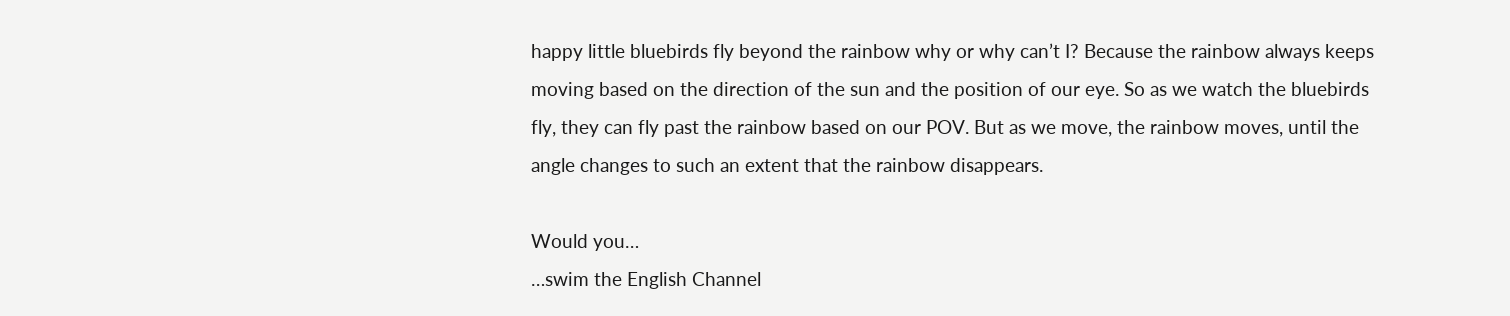happy little bluebirds fly beyond the rainbow why or why can’t I? Because the rainbow always keeps moving based on the direction of the sun and the position of our eye. So as we watch the bluebirds fly, they can fly past the rainbow based on our POV. But as we move, the rainbow moves, until the angle changes to such an extent that the rainbow disappears.

Would you…
…swim the English Channel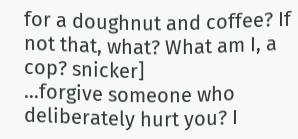for a doughnut and coffee? If not that, what? What am I, a cop? snicker]
…forgive someone who deliberately hurt you? I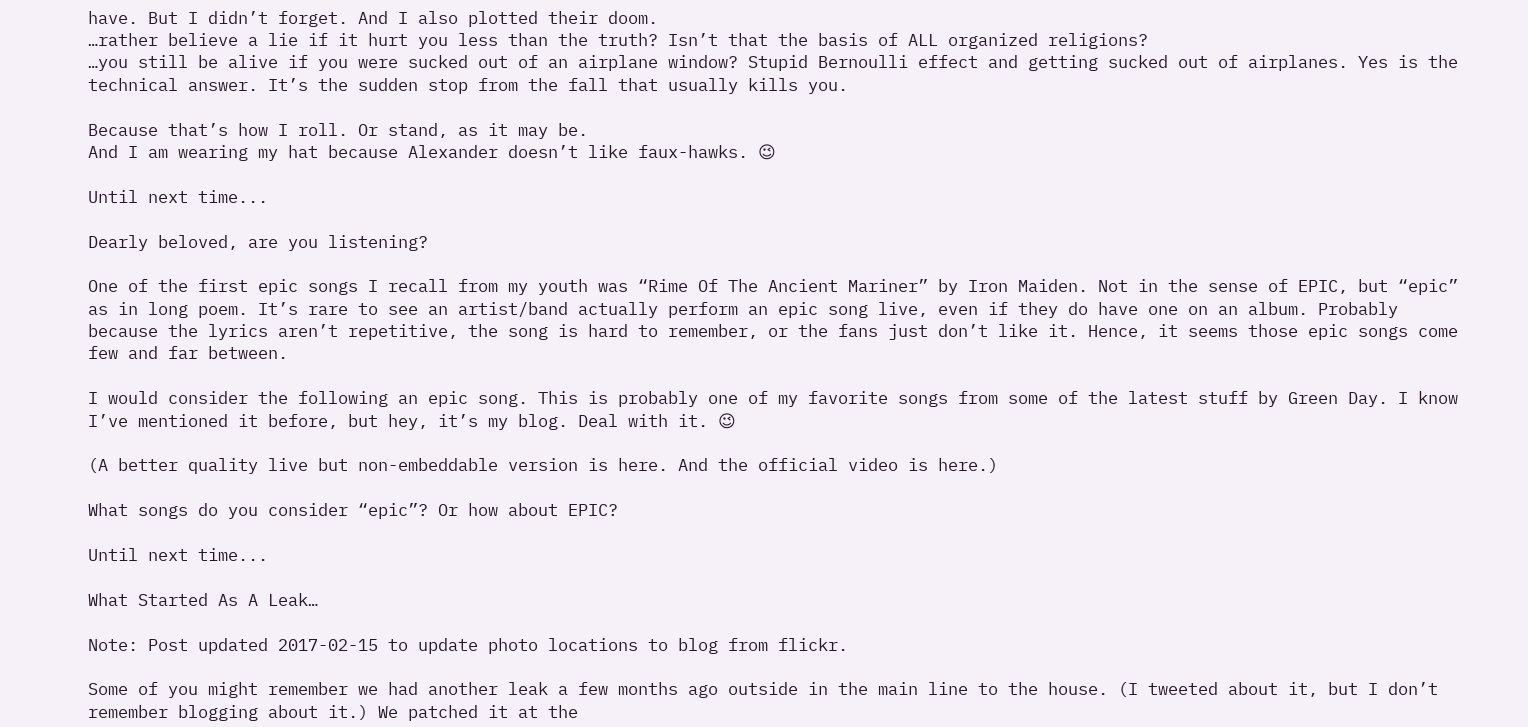have. But I didn’t forget. And I also plotted their doom.
…rather believe a lie if it hurt you less than the truth? Isn’t that the basis of ALL organized religions?
…you still be alive if you were sucked out of an airplane window? Stupid Bernoulli effect and getting sucked out of airplanes. Yes is the technical answer. It’s the sudden stop from the fall that usually kills you.

Because that’s how I roll. Or stand, as it may be.
And I am wearing my hat because Alexander doesn’t like faux-hawks. 😉

Until next time...

Dearly beloved, are you listening?

One of the first epic songs I recall from my youth was “Rime Of The Ancient Mariner” by Iron Maiden. Not in the sense of EPIC, but “epic” as in long poem. It’s rare to see an artist/band actually perform an epic song live, even if they do have one on an album. Probably because the lyrics aren’t repetitive, the song is hard to remember, or the fans just don’t like it. Hence, it seems those epic songs come few and far between.

I would consider the following an epic song. This is probably one of my favorite songs from some of the latest stuff by Green Day. I know I’ve mentioned it before, but hey, it’s my blog. Deal with it. 😉

(A better quality live but non-embeddable version is here. And the official video is here.)

What songs do you consider “epic”? Or how about EPIC?

Until next time...

What Started As A Leak…

Note: Post updated 2017-02-15 to update photo locations to blog from flickr.

Some of you might remember we had another leak a few months ago outside in the main line to the house. (I tweeted about it, but I don’t remember blogging about it.) We patched it at the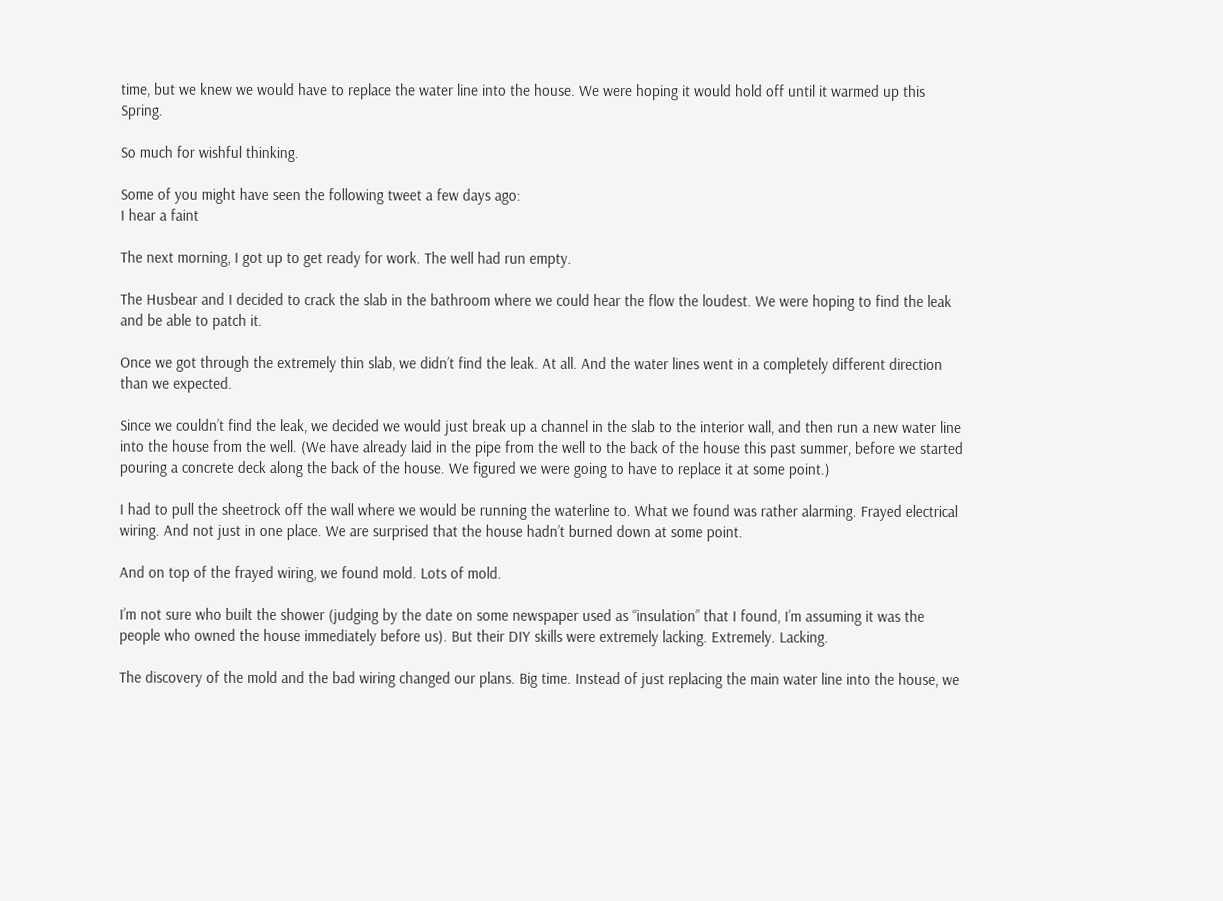time, but we knew we would have to replace the water line into the house. We were hoping it would hold off until it warmed up this Spring.

So much for wishful thinking.

Some of you might have seen the following tweet a few days ago:
I hear a faint

The next morning, I got up to get ready for work. The well had run empty.

The Husbear and I decided to crack the slab in the bathroom where we could hear the flow the loudest. We were hoping to find the leak and be able to patch it.

Once we got through the extremely thin slab, we didn’t find the leak. At all. And the water lines went in a completely different direction than we expected.

Since we couldn’t find the leak, we decided we would just break up a channel in the slab to the interior wall, and then run a new water line into the house from the well. (We have already laid in the pipe from the well to the back of the house this past summer, before we started pouring a concrete deck along the back of the house. We figured we were going to have to replace it at some point.)

I had to pull the sheetrock off the wall where we would be running the waterline to. What we found was rather alarming. Frayed electrical wiring. And not just in one place. We are surprised that the house hadn’t burned down at some point.

And on top of the frayed wiring, we found mold. Lots of mold.

I’m not sure who built the shower (judging by the date on some newspaper used as “insulation” that I found, I’m assuming it was the people who owned the house immediately before us). But their DIY skills were extremely lacking. Extremely. Lacking.

The discovery of the mold and the bad wiring changed our plans. Big time. Instead of just replacing the main water line into the house, we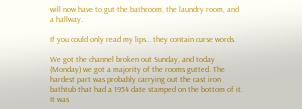will now have to gut the bathroom, the laundry room, and a hallway.

If you could only read my lips… they contain curse words.

We got the channel broken out Sunday, and today (Monday) we got a majority of the rooms gutted. The hardest part was probably carrying out the cast iron bathtub that had a 1954 date stamped on the bottom of it. It was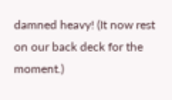damned heavy! (It now rest on our back deck for the moment.)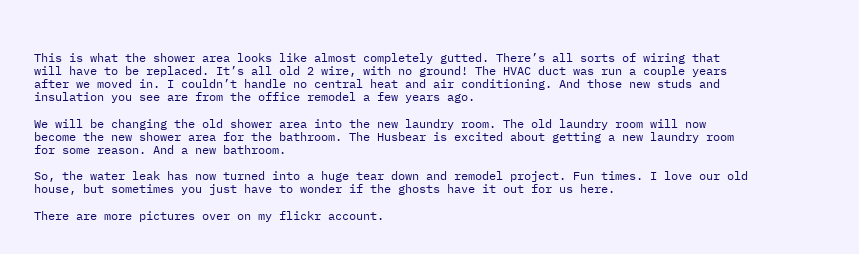This is what the shower area looks like almost completely gutted. There’s all sorts of wiring that will have to be replaced. It’s all old 2 wire, with no ground! The HVAC duct was run a couple years after we moved in. I couldn’t handle no central heat and air conditioning. And those new studs and insulation you see are from the office remodel a few years ago.

We will be changing the old shower area into the new laundry room. The old laundry room will now become the new shower area for the bathroom. The Husbear is excited about getting a new laundry room for some reason. And a new bathroom.

So, the water leak has now turned into a huge tear down and remodel project. Fun times. I love our old house, but sometimes you just have to wonder if the ghosts have it out for us here.

There are more pictures over on my flickr account.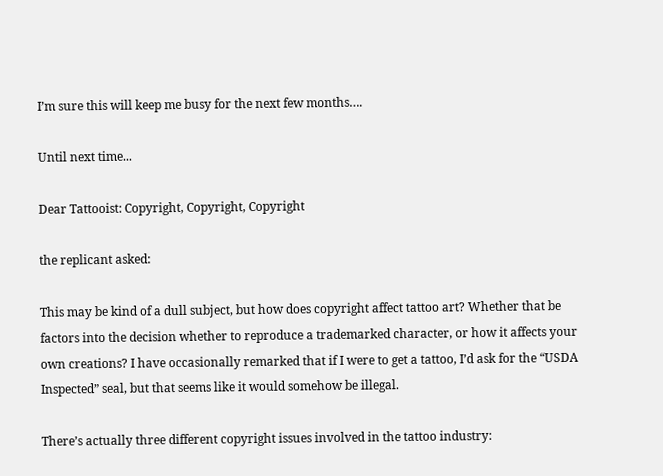I’m sure this will keep me busy for the next few months….

Until next time...

Dear Tattooist: Copyright, Copyright, Copyright

the replicant asked:

This may be kind of a dull subject, but how does copyright affect tattoo art? Whether that be factors into the decision whether to reproduce a trademarked character, or how it affects your own creations? I have occasionally remarked that if I were to get a tattoo, I’d ask for the “USDA Inspected” seal, but that seems like it would somehow be illegal.

There’s actually three different copyright issues involved in the tattoo industry: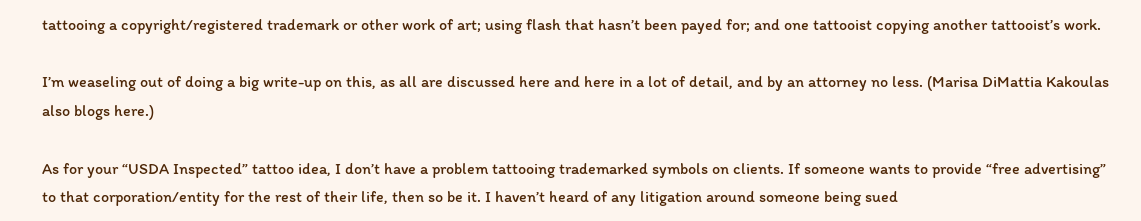tattooing a copyright/registered trademark or other work of art; using flash that hasn’t been payed for; and one tattooist copying another tattooist’s work.

I’m weaseling out of doing a big write-up on this, as all are discussed here and here in a lot of detail, and by an attorney no less. (Marisa DiMattia Kakoulas also blogs here.)

As for your “USDA Inspected” tattoo idea, I don’t have a problem tattooing trademarked symbols on clients. If someone wants to provide “free advertising” to that corporation/entity for the rest of their life, then so be it. I haven’t heard of any litigation around someone being sued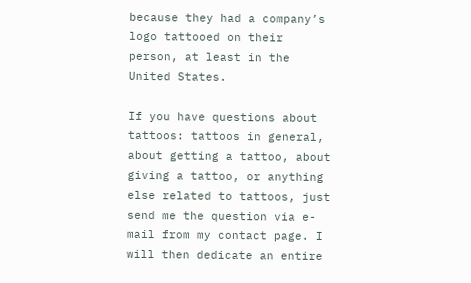because they had a company’s logo tattooed on their person, at least in the United States.

If you have questions about tattoos: tattoos in general, about getting a tattoo, about giving a tattoo, or anything else related to tattoos, just send me the question via e-mail from my contact page. I will then dedicate an entire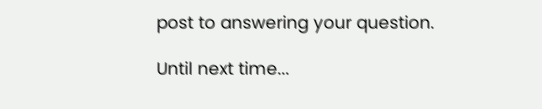post to answering your question.

Until next time...